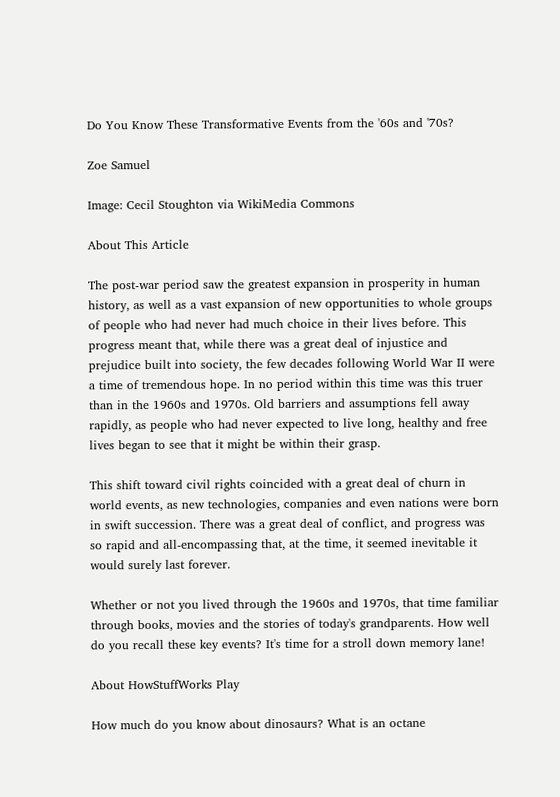Do You Know These Transformative Events from the '60s and '70s?

Zoe Samuel

Image: Cecil Stoughton via WikiMedia Commons

About This Article

The post-war period saw the greatest expansion in prosperity in human history, as well as a vast expansion of new opportunities to whole groups of people who had never had much choice in their lives before. This progress meant that, while there was a great deal of injustice and prejudice built into society, the few decades following World War II were a time of tremendous hope. In no period within this time was this truer than in the 1960s and 1970s. Old barriers and assumptions fell away rapidly, as people who had never expected to live long, healthy and free lives began to see that it might be within their grasp.

This shift toward civil rights coincided with a great deal of churn in world events, as new technologies, companies and even nations were born in swift succession. There was a great deal of conflict, and progress was so rapid and all-encompassing that, at the time, it seemed inevitable it would surely last forever.

Whether or not you lived through the 1960s and 1970s, that time familiar through books, movies and the stories of today's grandparents. How well do you recall these key events? It's time for a stroll down memory lane!

About HowStuffWorks Play

How much do you know about dinosaurs? What is an octane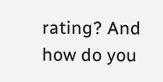rating? And how do you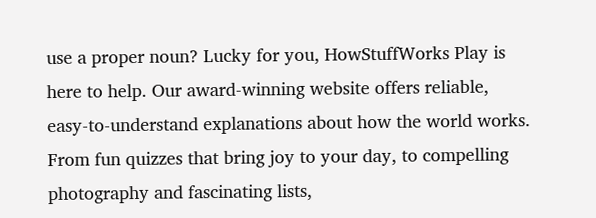use a proper noun? Lucky for you, HowStuffWorks Play is here to help. Our award-winning website offers reliable, easy-to-understand explanations about how the world works. From fun quizzes that bring joy to your day, to compelling photography and fascinating lists,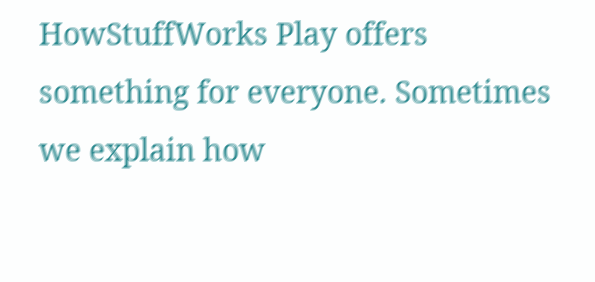HowStuffWorks Play offers something for everyone. Sometimes we explain how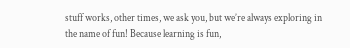stuff works, other times, we ask you, but we’re always exploring in the name of fun! Because learning is fun,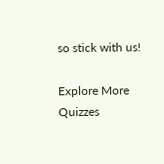so stick with us!

Explore More Quizzes